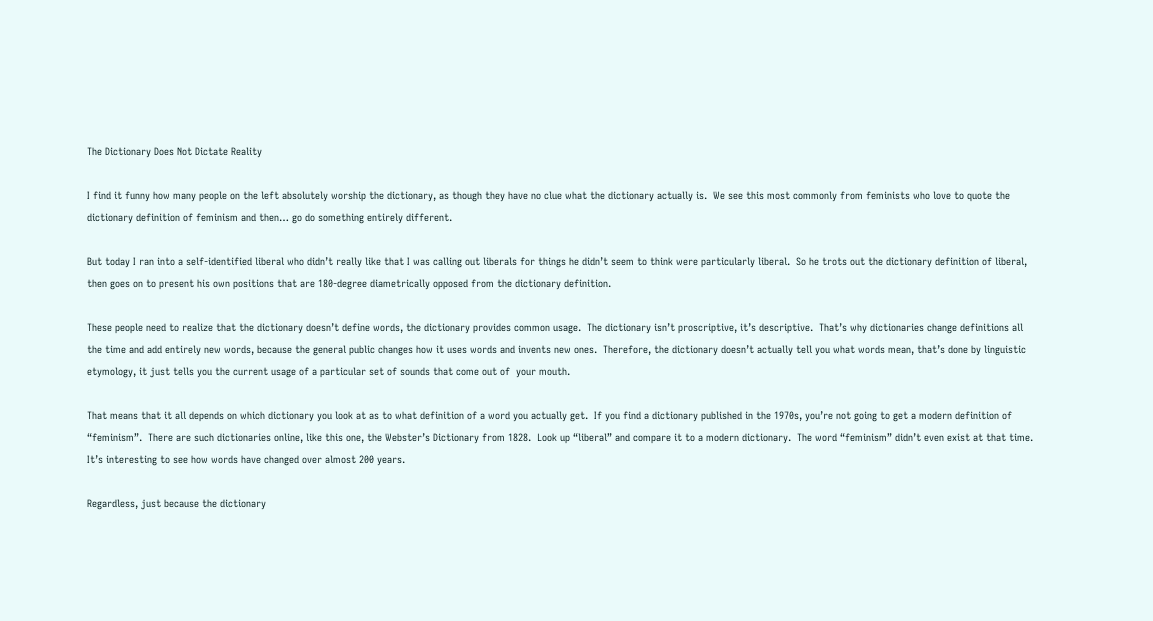The Dictionary Does Not Dictate Reality

I find it funny how many people on the left absolutely worship the dictionary, as though they have no clue what the dictionary actually is.  We see this most commonly from feminists who love to quote the dictionary definition of feminism and then… go do something entirely different.

But today I ran into a self-identified liberal who didn’t really like that I was calling out liberals for things he didn’t seem to think were particularly liberal.  So he trots out the dictionary definition of liberal, then goes on to present his own positions that are 180-degree diametrically opposed from the dictionary definition.

These people need to realize that the dictionary doesn’t define words, the dictionary provides common usage.  The dictionary isn’t proscriptive, it’s descriptive.  That’s why dictionaries change definitions all the time and add entirely new words, because the general public changes how it uses words and invents new ones.  Therefore, the dictionary doesn’t actually tell you what words mean, that’s done by linguistic etymology, it just tells you the current usage of a particular set of sounds that come out of  your mouth.

That means that it all depends on which dictionary you look at as to what definition of a word you actually get.  If you find a dictionary published in the 1970s, you’re not going to get a modern definition of “feminism”.  There are such dictionaries online, like this one, the Webster’s Dictionary from 1828.  Look up “liberal” and compare it to a modern dictionary.  The word “feminism” didn’t even exist at that time.  It’s interesting to see how words have changed over almost 200 years.

Regardless, just because the dictionary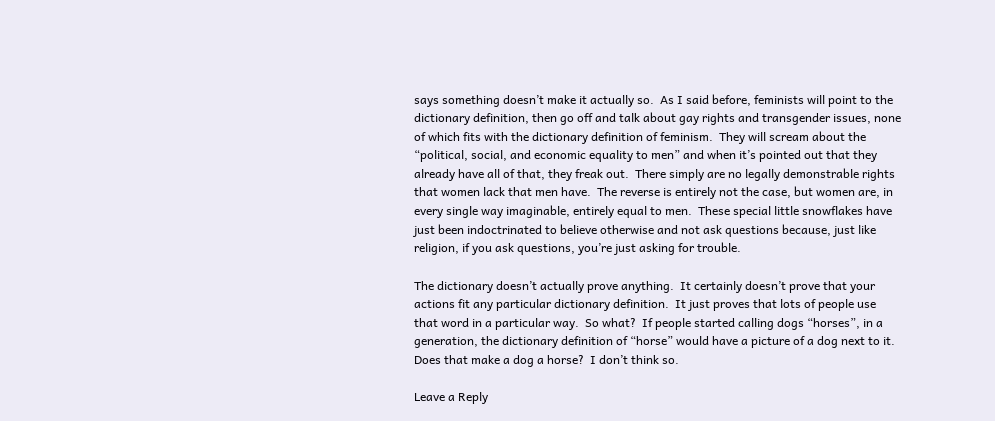says something doesn’t make it actually so.  As I said before, feminists will point to the dictionary definition, then go off and talk about gay rights and transgender issues, none of which fits with the dictionary definition of feminism.  They will scream about the “political, social, and economic equality to men” and when it’s pointed out that they already have all of that, they freak out.  There simply are no legally demonstrable rights that women lack that men have.  The reverse is entirely not the case, but women are, in every single way imaginable, entirely equal to men.  These special little snowflakes have just been indoctrinated to believe otherwise and not ask questions because, just like religion, if you ask questions, you’re just asking for trouble.

The dictionary doesn’t actually prove anything.  It certainly doesn’t prove that your actions fit any particular dictionary definition.  It just proves that lots of people use that word in a particular way.  So what?  If people started calling dogs “horses”, in a generation, the dictionary definition of “horse” would have a picture of a dog next to it.  Does that make a dog a horse?  I don’t think so.

Leave a Reply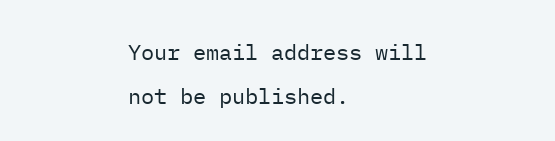Your email address will not be published.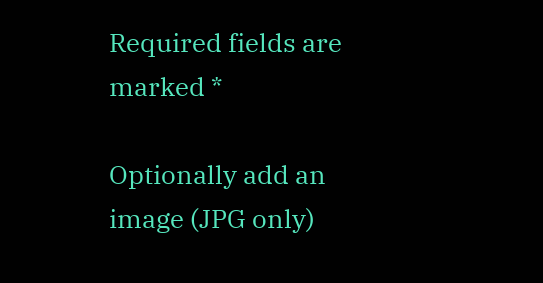Required fields are marked *

Optionally add an image (JPG only)